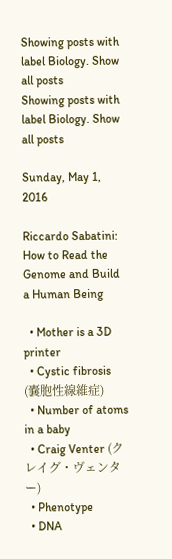Showing posts with label Biology. Show all posts
Showing posts with label Biology. Show all posts

Sunday, May 1, 2016

Riccardo Sabatini: How to Read the Genome and Build a Human Being

  • Mother is a 3D printer
  • Cystic fibrosis (嚢胞性線維症)
  • Number of atoms in a baby
  • Craig Venter (クレイグ・ヴェンター)
  • Phenotype
  • DNA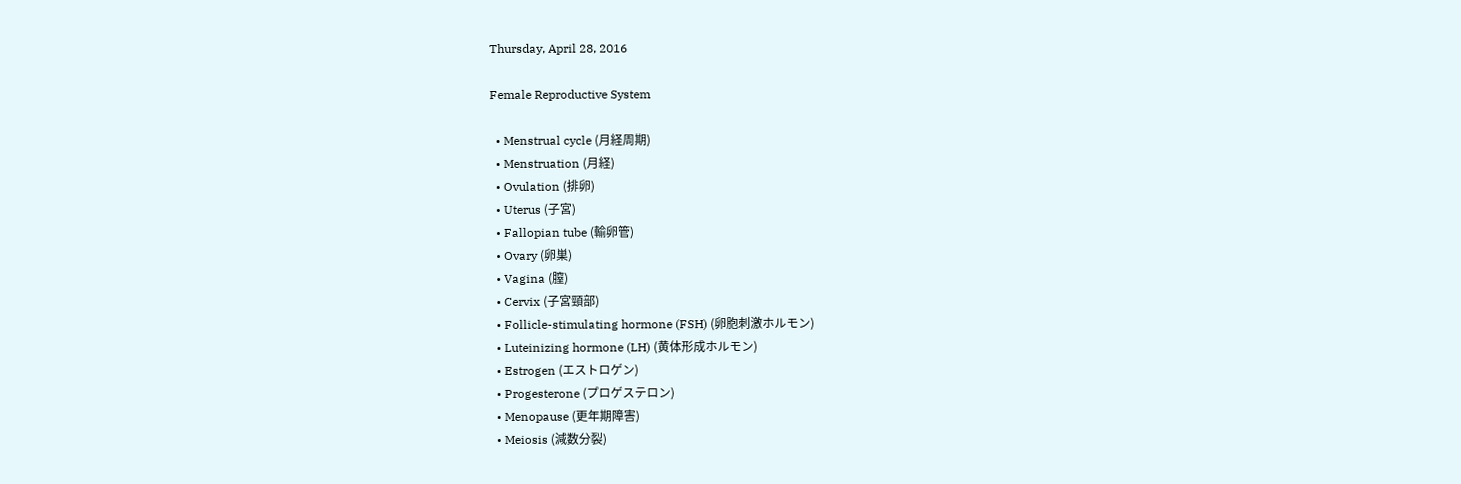Thursday, April 28, 2016

Female Reproductive System

  • Menstrual cycle (月経周期)
  • Menstruation (月経)
  • Ovulation (排卵)
  • Uterus (子宮)
  • Fallopian tube (輸卵管)
  • Ovary (卵巣)
  • Vagina (膣)
  • Cervix (子宮頸部)
  • Follicle-stimulating hormone (FSH) (卵胞刺激ホルモン)
  • Luteinizing hormone (LH) (黄体形成ホルモン)
  • Estrogen (エストロゲン)
  • Progesterone (プロゲステロン)
  • Menopause (更年期障害)
  • Meiosis (減数分裂)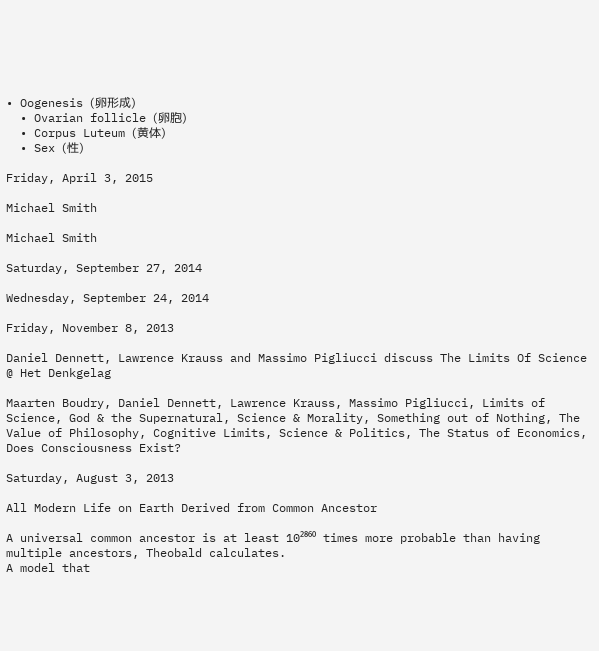• Oogenesis (卵形成)
  • Ovarian follicle (卵胞)
  • Corpus Luteum (黄体)
  • Sex (性)

Friday, April 3, 2015

Michael Smith

Michael Smith

Saturday, September 27, 2014

Wednesday, September 24, 2014

Friday, November 8, 2013

Daniel Dennett, Lawrence Krauss and Massimo Pigliucci discuss The Limits Of Science @ Het Denkgelag

Maarten Boudry, Daniel Dennett, Lawrence Krauss, Massimo Pigliucci, Limits of Science, God & the Supernatural, Science & Morality, Something out of Nothing, The Value of Philosophy, Cognitive Limits, Science & Politics, The Status of Economics, Does Consciousness Exist?

Saturday, August 3, 2013

All Modern Life on Earth Derived from Common Ancestor

A universal common ancestor is at least 10²⁸⁶⁰ times more probable than having multiple ancestors, Theobald calculates.
A model that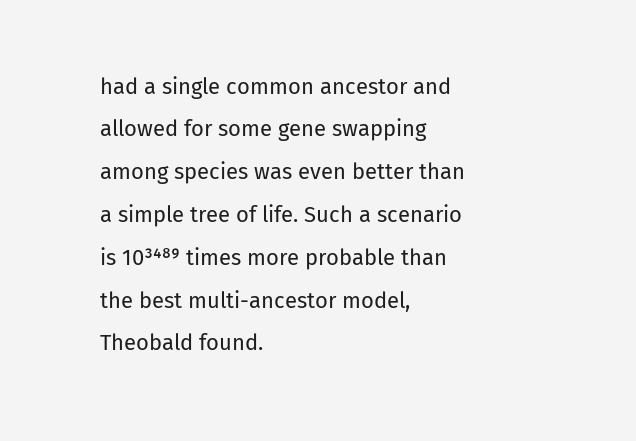had a single common ancestor and allowed for some gene swapping among species was even better than a simple tree of life. Such a scenario is 10³⁴⁸⁹ times more probable than the best multi-ancestor model, Theobald found.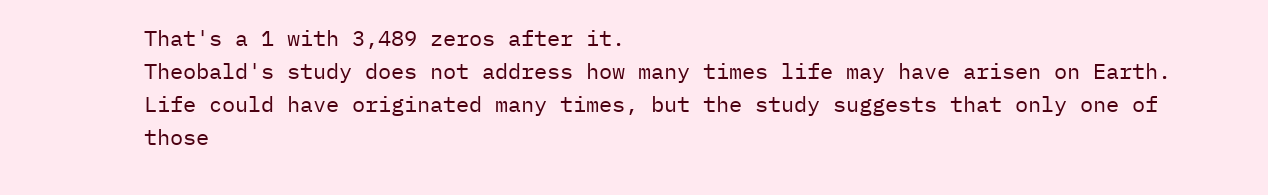That's a 1 with 3,489 zeros after it.
Theobald's study does not address how many times life may have arisen on Earth. Life could have originated many times, but the study suggests that only one of those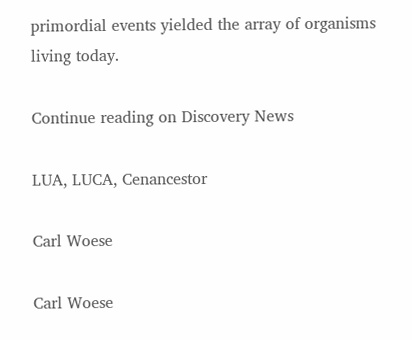primordial events yielded the array of organisms living today.

Continue reading on Discovery News

LUA, LUCA, Cenancestor

Carl Woese

Carl Woese